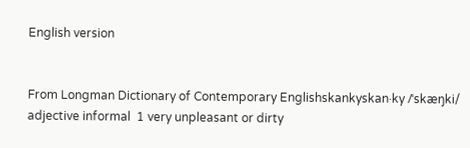English version


From Longman Dictionary of Contemporary Englishskankyskan·ky /ˈskæŋki/ adjective informal  1 very unpleasant or dirty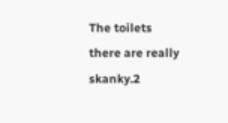The toilets there are really skanky.2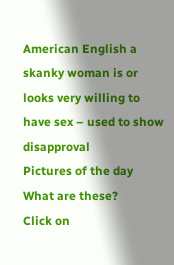American English a skanky woman is or looks very willing to have sex – used to show disapproval
Pictures of the day
What are these?
Click on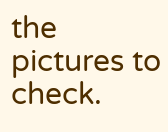the pictures to check.